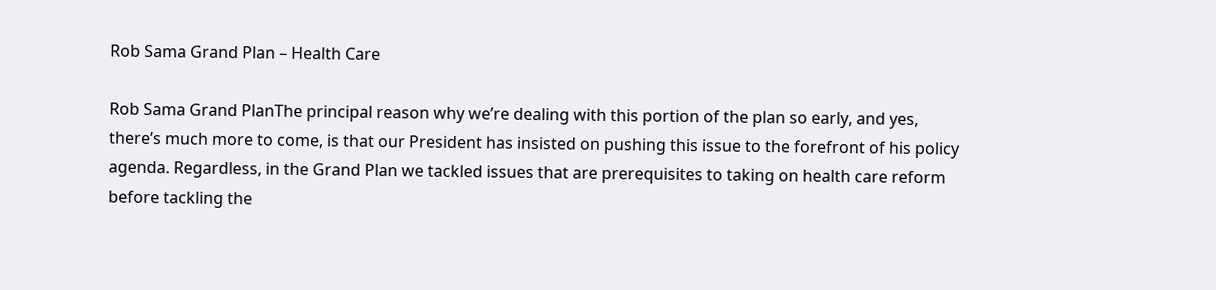Rob Sama Grand Plan – Health Care

Rob Sama Grand PlanThe principal reason why we’re dealing with this portion of the plan so early, and yes, there’s much more to come, is that our President has insisted on pushing this issue to the forefront of his policy agenda. Regardless, in the Grand Plan we tackled issues that are prerequisites to taking on health care reform before tackling the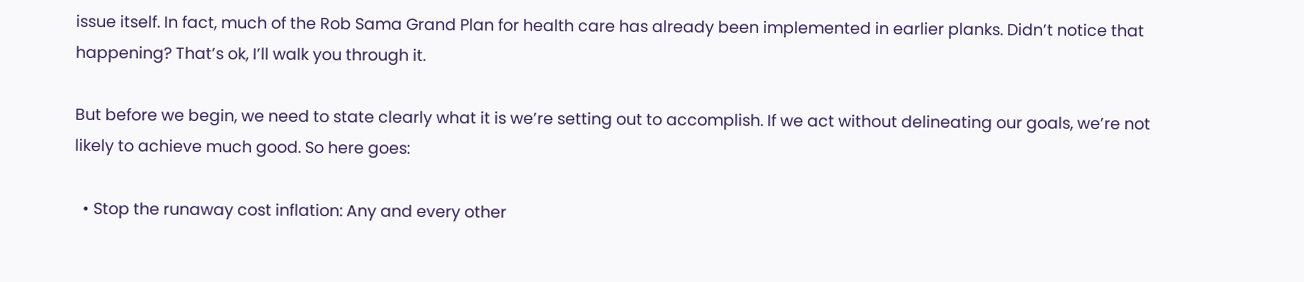issue itself. In fact, much of the Rob Sama Grand Plan for health care has already been implemented in earlier planks. Didn’t notice that happening? That’s ok, I’ll walk you through it.

But before we begin, we need to state clearly what it is we’re setting out to accomplish. If we act without delineating our goals, we’re not likely to achieve much good. So here goes:

  • Stop the runaway cost inflation: Any and every other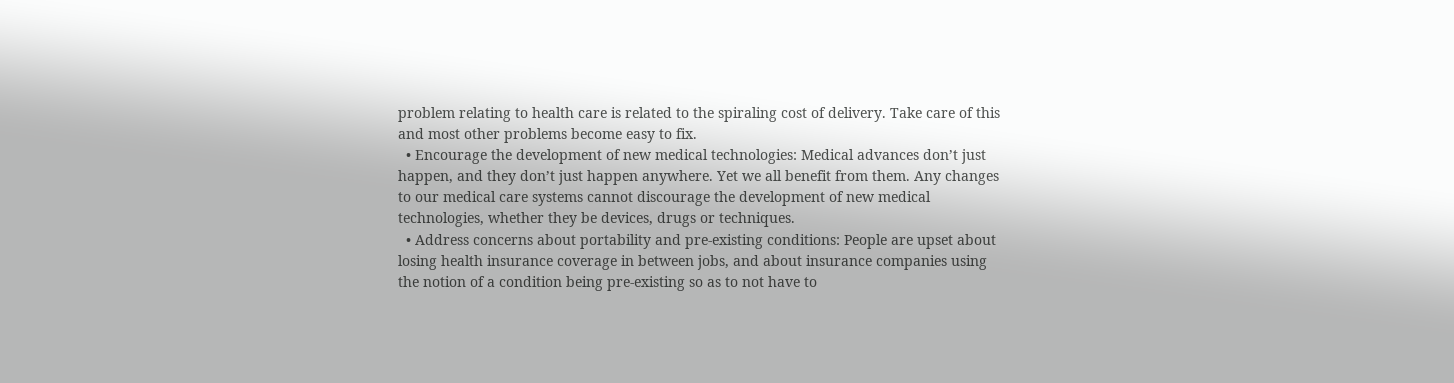problem relating to health care is related to the spiraling cost of delivery. Take care of this and most other problems become easy to fix.
  • Encourage the development of new medical technologies: Medical advances don’t just happen, and they don’t just happen anywhere. Yet we all benefit from them. Any changes to our medical care systems cannot discourage the development of new medical technologies, whether they be devices, drugs or techniques.
  • Address concerns about portability and pre-existing conditions: People are upset about losing health insurance coverage in between jobs, and about insurance companies using the notion of a condition being pre-existing so as to not have to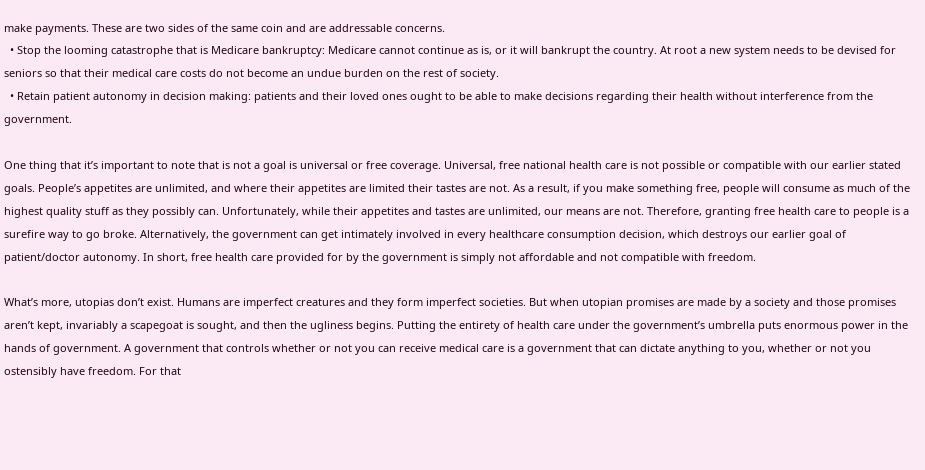make payments. These are two sides of the same coin and are addressable concerns.
  • Stop the looming catastrophe that is Medicare bankruptcy: Medicare cannot continue as is, or it will bankrupt the country. At root a new system needs to be devised for seniors so that their medical care costs do not become an undue burden on the rest of society.
  • Retain patient autonomy in decision making: patients and their loved ones ought to be able to make decisions regarding their health without interference from the government.

One thing that it’s important to note that is not a goal is universal or free coverage. Universal, free national health care is not possible or compatible with our earlier stated goals. People’s appetites are unlimited, and where their appetites are limited their tastes are not. As a result, if you make something free, people will consume as much of the highest quality stuff as they possibly can. Unfortunately, while their appetites and tastes are unlimited, our means are not. Therefore, granting free health care to people is a surefire way to go broke. Alternatively, the government can get intimately involved in every healthcare consumption decision, which destroys our earlier goal of patient/doctor autonomy. In short, free health care provided for by the government is simply not affordable and not compatible with freedom.

What’s more, utopias don’t exist. Humans are imperfect creatures and they form imperfect societies. But when utopian promises are made by a society and those promises aren’t kept, invariably a scapegoat is sought, and then the ugliness begins. Putting the entirety of health care under the government’s umbrella puts enormous power in the hands of government. A government that controls whether or not you can receive medical care is a government that can dictate anything to you, whether or not you ostensibly have freedom. For that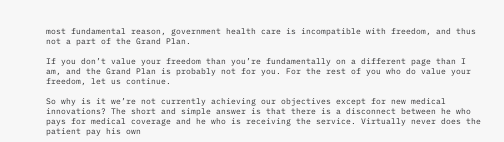most fundamental reason, government health care is incompatible with freedom, and thus not a part of the Grand Plan.

If you don’t value your freedom than you’re fundamentally on a different page than I am, and the Grand Plan is probably not for you. For the rest of you who do value your freedom, let us continue.

So why is it we’re not currently achieving our objectives except for new medical innovations? The short and simple answer is that there is a disconnect between he who pays for medical coverage and he who is receiving the service. Virtually never does the patient pay his own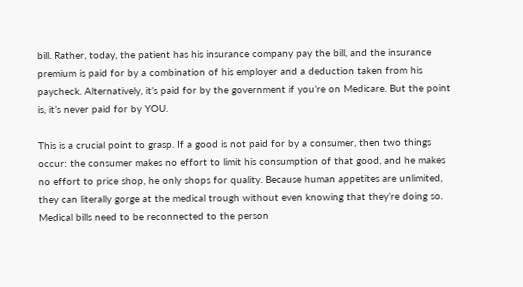bill. Rather, today, the patient has his insurance company pay the bill, and the insurance premium is paid for by a combination of his employer and a deduction taken from his paycheck. Alternatively, it’s paid for by the government if you’re on Medicare. But the point is, it’s never paid for by YOU.

This is a crucial point to grasp. If a good is not paid for by a consumer, then two things occur: the consumer makes no effort to limit his consumption of that good, and he makes no effort to price shop, he only shops for quality. Because human appetites are unlimited, they can literally gorge at the medical trough without even knowing that they’re doing so. Medical bills need to be reconnected to the person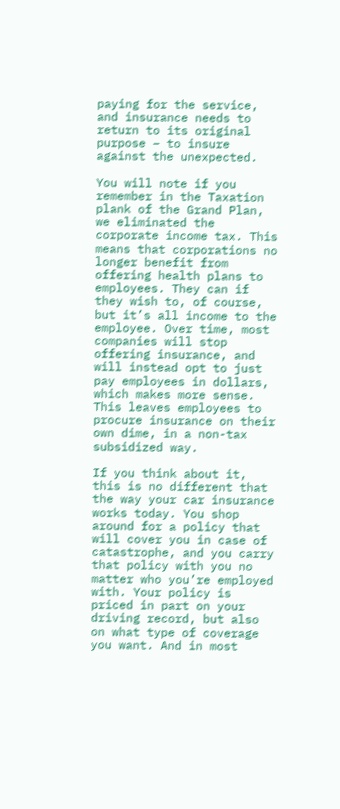paying for the service, and insurance needs to return to its original purpose – to insure against the unexpected.

You will note if you remember in the Taxation plank of the Grand Plan, we eliminated the corporate income tax. This means that corporations no longer benefit from offering health plans to employees. They can if they wish to, of course, but it’s all income to the employee. Over time, most companies will stop offering insurance, and will instead opt to just pay employees in dollars, which makes more sense. This leaves employees to procure insurance on their own dime, in a non-tax subsidized way.

If you think about it, this is no different that the way your car insurance works today. You shop around for a policy that will cover you in case of catastrophe, and you carry that policy with you no matter who you’re employed with. Your policy is priced in part on your driving record, but also on what type of coverage you want. And in most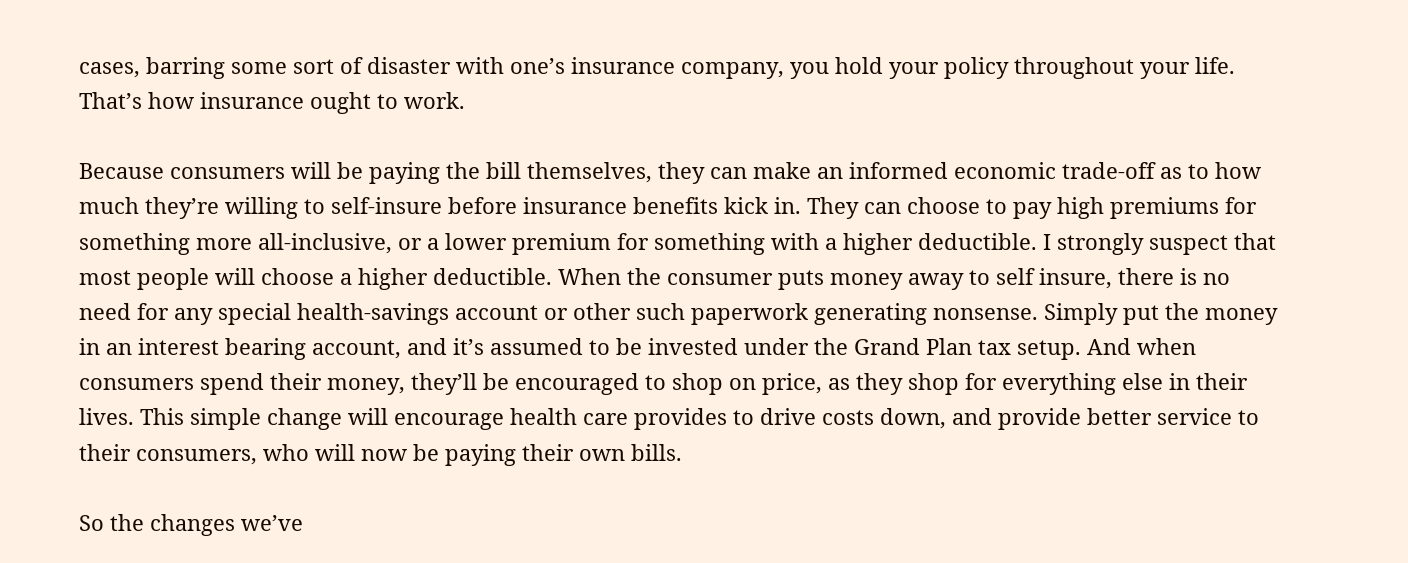cases, barring some sort of disaster with one’s insurance company, you hold your policy throughout your life. That’s how insurance ought to work.

Because consumers will be paying the bill themselves, they can make an informed economic trade-off as to how much they’re willing to self-insure before insurance benefits kick in. They can choose to pay high premiums for something more all-inclusive, or a lower premium for something with a higher deductible. I strongly suspect that most people will choose a higher deductible. When the consumer puts money away to self insure, there is no need for any special health-savings account or other such paperwork generating nonsense. Simply put the money in an interest bearing account, and it’s assumed to be invested under the Grand Plan tax setup. And when consumers spend their money, they’ll be encouraged to shop on price, as they shop for everything else in their lives. This simple change will encourage health care provides to drive costs down, and provide better service to their consumers, who will now be paying their own bills.

So the changes we’ve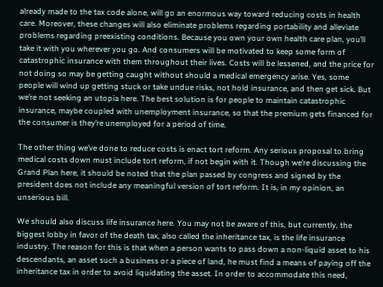already made to the tax code alone, will go an enormous way toward reducing costs in health care. Moreover, these changes will also eliminate problems regarding portability and alleviate problems regarding preexisting conditions. Because you own your own health care plan, you’ll take it with you wherever you go. And consumers will be motivated to keep some form of catastrophic insurance with them throughout their lives. Costs will be lessened, and the price for not doing so may be getting caught without should a medical emergency arise. Yes, some people will wind up getting stuck or take undue risks, not hold insurance, and then get sick. But we’re not seeking an utopia here. The best solution is for people to maintain catastrophic insurance, maybe coupled with unemployment insurance, so that the premium gets financed for the consumer is they’re unemployed for a period of time.

The other thing we’ve done to reduce costs is enact tort reform. Any serious proposal to bring medical costs down must include tort reform, if not begin with it. Though we’re discussing the Grand Plan here, it should be noted that the plan passed by congress and signed by the president does not include any meaningful version of tort reform. It is, in my opinion, an unserious bill.

We should also discuss life insurance here. You may not be aware of this, but currently, the biggest lobby in favor of the death tax, also called the inheritance tax, is the life insurance industry. The reason for this is that when a person wants to pass down a non-liquid asset to his descendants, an asset such a business or a piece of land, he must find a means of paying off the inheritance tax in order to avoid liquidating the asset. In order to accommodate this need,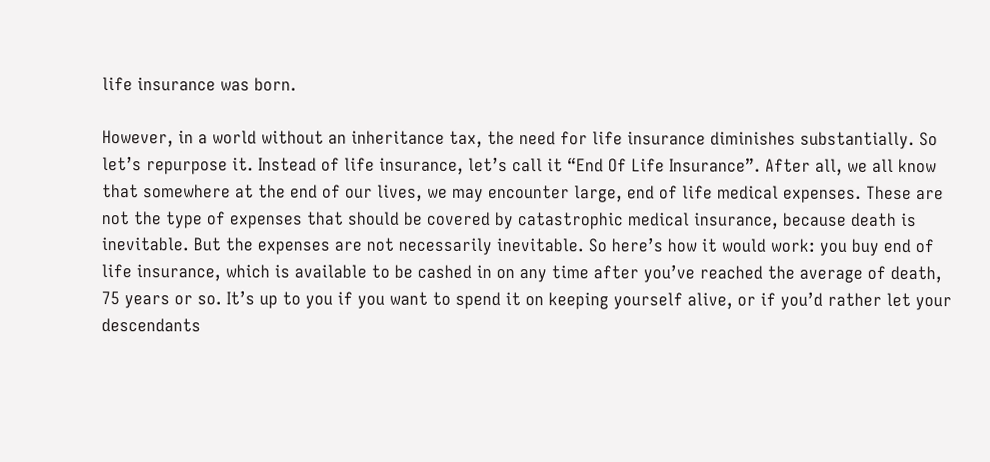life insurance was born.

However, in a world without an inheritance tax, the need for life insurance diminishes substantially. So let’s repurpose it. Instead of life insurance, let’s call it “End Of Life Insurance”. After all, we all know that somewhere at the end of our lives, we may encounter large, end of life medical expenses. These are not the type of expenses that should be covered by catastrophic medical insurance, because death is inevitable. But the expenses are not necessarily inevitable. So here’s how it would work: you buy end of life insurance, which is available to be cashed in on any time after you’ve reached the average of death, 75 years or so. It’s up to you if you want to spend it on keeping yourself alive, or if you’d rather let your descendants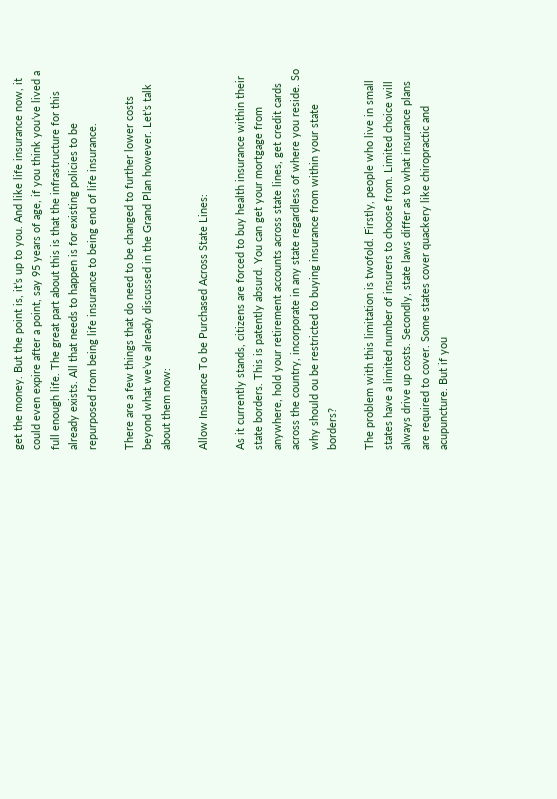get the money. But the point is, it’s up to you. And like life insurance now, it could even expire after a point, say 95 years of age, if you think you’ve lived a full enough life. The great part about this is that the infrastructure for this already exists. All that needs to happen is for existing policies to be repurposed from being life insurance to being end of life insurance.

There are a few things that do need to be changed to further lower costs beyond what we’ve already discussed in the Grand Plan however. Let’s talk about them now:

Allow Insurance To be Purchased Across State Lines:

As it currently stands, citizens are forced to buy health insurance within their state borders. This is patently absurd. You can get your mortgage from anywhere, hold your retirement accounts across state lines, get credit cards across the country, incorporate in any state regardless of where you reside. So why should ou be restricted to buying insurance from within your state borders?

The problem with this limitation is twofold. Firstly, people who live in small states have a limited number of insurers to choose from. Limited choice will always drive up costs. Secondly, state laws differ as to what insurance plans are required to cover. Some states cover quackery like chiropractic and acupuncture. But if you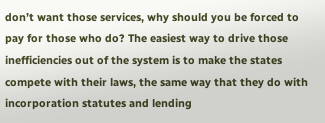don’t want those services, why should you be forced to pay for those who do? The easiest way to drive those inefficiencies out of the system is to make the states compete with their laws, the same way that they do with incorporation statutes and lending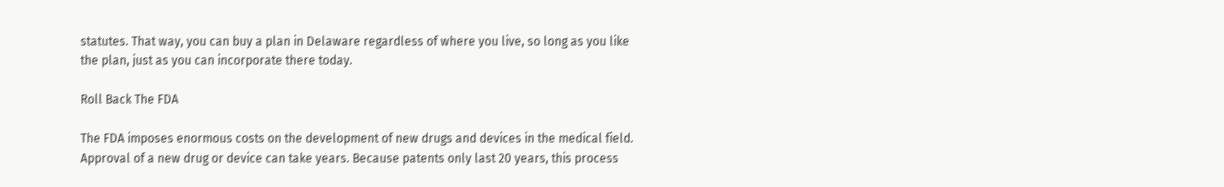statutes. That way, you can buy a plan in Delaware regardless of where you live, so long as you like the plan, just as you can incorporate there today.

Roll Back The FDA

The FDA imposes enormous costs on the development of new drugs and devices in the medical field. Approval of a new drug or device can take years. Because patents only last 20 years, this process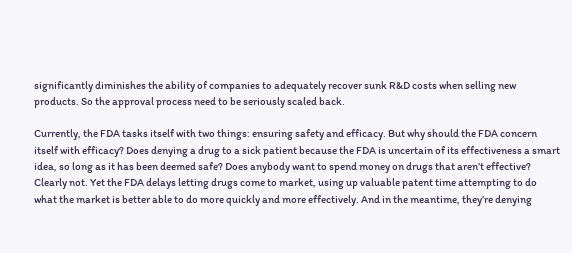significantly diminishes the ability of companies to adequately recover sunk R&D costs when selling new products. So the approval process need to be seriously scaled back.

Currently, the FDA tasks itself with two things: ensuring safety and efficacy. But why should the FDA concern itself with efficacy? Does denying a drug to a sick patient because the FDA is uncertain of its effectiveness a smart idea, so long as it has been deemed safe? Does anybody want to spend money on drugs that aren’t effective? Clearly not. Yet the FDA delays letting drugs come to market, using up valuable patent time attempting to do what the market is better able to do more quickly and more effectively. And in the meantime, they’re denying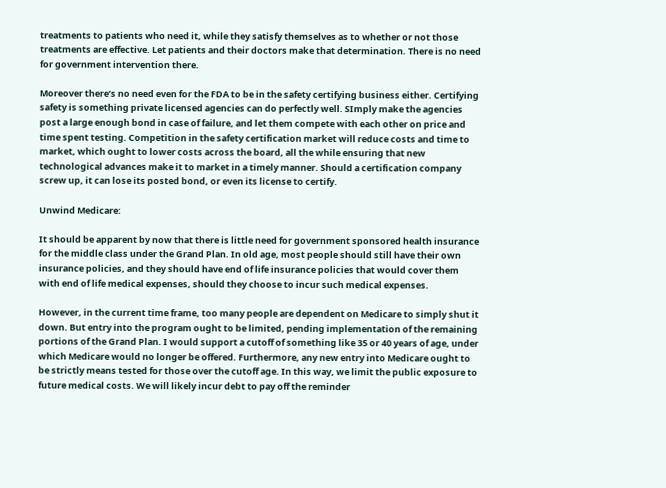treatments to patients who need it, while they satisfy themselves as to whether or not those treatments are effective. Let patients and their doctors make that determination. There is no need for government intervention there.

Moreover there’s no need even for the FDA to be in the safety certifying business either. Certifying safety is something private licensed agencies can do perfectly well. SImply make the agencies post a large enough bond in case of failure, and let them compete with each other on price and time spent testing. Competition in the safety certification market will reduce costs and time to market, which ought to lower costs across the board, all the while ensuring that new technological advances make it to market in a timely manner. Should a certification company screw up, it can lose its posted bond, or even its license to certify.

Unwind Medicare:

It should be apparent by now that there is little need for government sponsored health insurance for the middle class under the Grand Plan. In old age, most people should still have their own insurance policies, and they should have end of life insurance policies that would cover them with end of life medical expenses, should they choose to incur such medical expenses.

However, in the current time frame, too many people are dependent on Medicare to simply shut it down. But entry into the program ought to be limited, pending implementation of the remaining portions of the Grand Plan. I would support a cutoff of something like 35 or 40 years of age, under which Medicare would no longer be offered. Furthermore, any new entry into Medicare ought to be strictly means tested for those over the cutoff age. In this way, we limit the public exposure to future medical costs. We will likely incur debt to pay off the reminder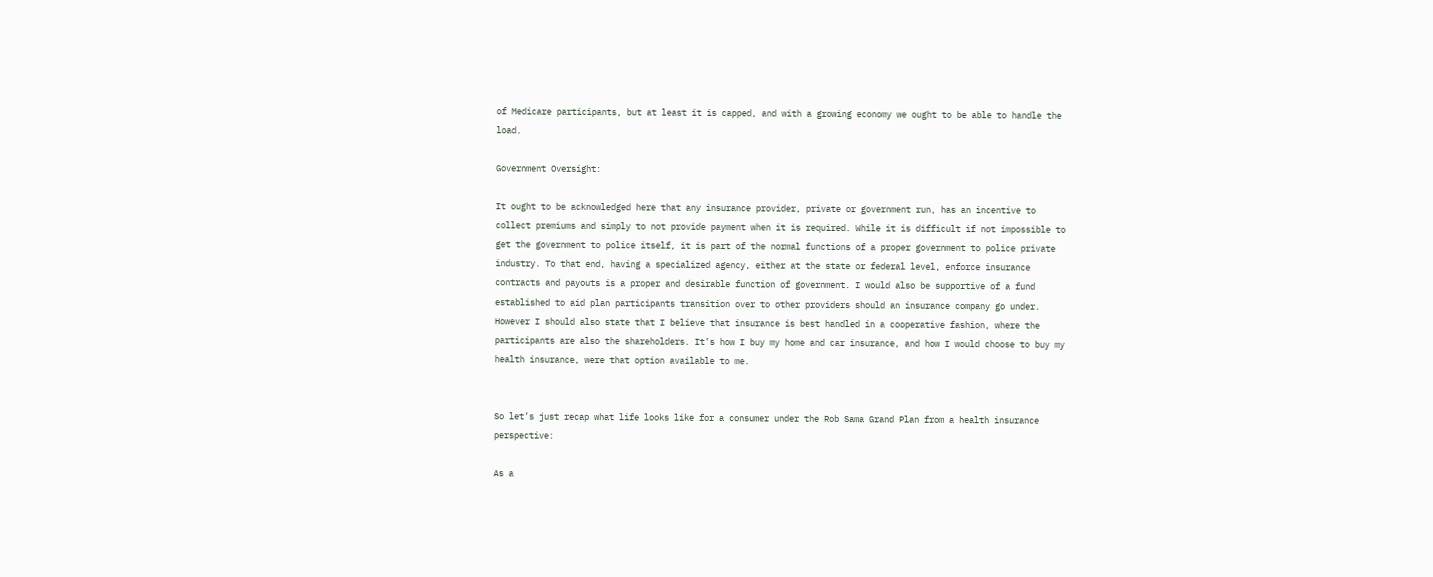of Medicare participants, but at least it is capped, and with a growing economy we ought to be able to handle the load.

Government Oversight:

It ought to be acknowledged here that any insurance provider, private or government run, has an incentive to collect premiums and simply to not provide payment when it is required. While it is difficult if not impossible to get the government to police itself, it is part of the normal functions of a proper government to police private industry. To that end, having a specialized agency, either at the state or federal level, enforce insurance contracts and payouts is a proper and desirable function of government. I would also be supportive of a fund established to aid plan participants transition over to other providers should an insurance company go under. However I should also state that I believe that insurance is best handled in a cooperative fashion, where the participants are also the shareholders. It’s how I buy my home and car insurance, and how I would choose to buy my health insurance, were that option available to me.


So let’s just recap what life looks like for a consumer under the Rob Sama Grand Plan from a health insurance perspective:

As a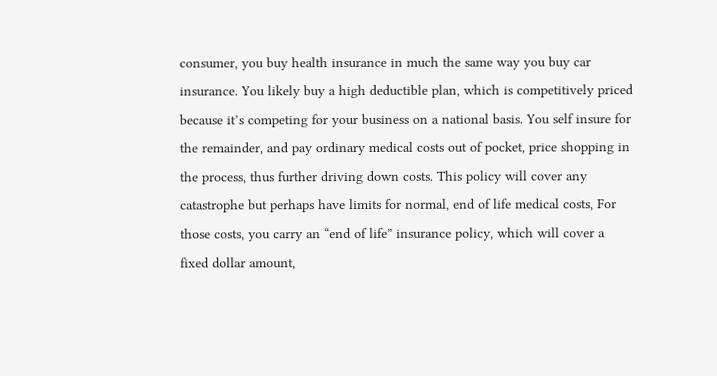consumer, you buy health insurance in much the same way you buy car insurance. You likely buy a high deductible plan, which is competitively priced because it’s competing for your business on a national basis. You self insure for the remainder, and pay ordinary medical costs out of pocket, price shopping in the process, thus further driving down costs. This policy will cover any catastrophe but perhaps have limits for normal, end of life medical costs, For those costs, you carry an “end of life” insurance policy, which will cover a fixed dollar amount,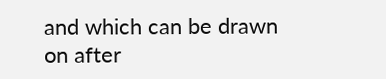and which can be drawn on after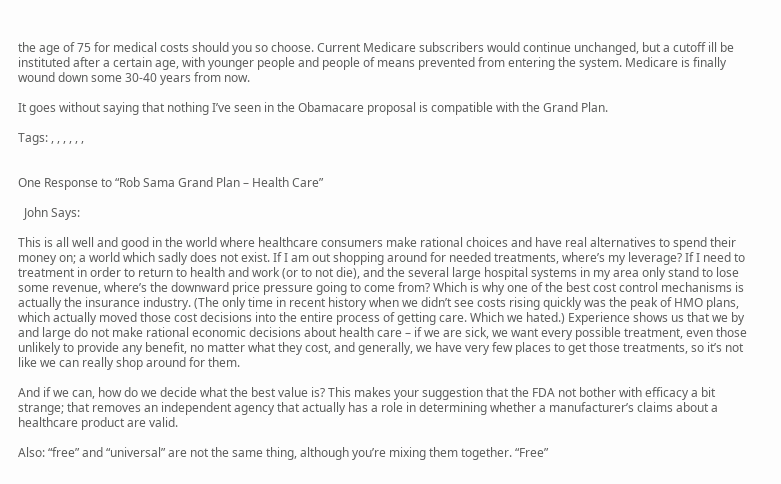the age of 75 for medical costs should you so choose. Current Medicare subscribers would continue unchanged, but a cutoff ill be instituted after a certain age, with younger people and people of means prevented from entering the system. Medicare is finally wound down some 30-40 years from now.

It goes without saying that nothing I’ve seen in the Obamacare proposal is compatible with the Grand Plan.

Tags: , , , , , ,


One Response to “Rob Sama Grand Plan – Health Care”

  John Says:

This is all well and good in the world where healthcare consumers make rational choices and have real alternatives to spend their money on; a world which sadly does not exist. If I am out shopping around for needed treatments, where’s my leverage? If I need to treatment in order to return to health and work (or to not die), and the several large hospital systems in my area only stand to lose some revenue, where’s the downward price pressure going to come from? Which is why one of the best cost control mechanisms is actually the insurance industry. (The only time in recent history when we didn’t see costs rising quickly was the peak of HMO plans, which actually moved those cost decisions into the entire process of getting care. Which we hated.) Experience shows us that we by and large do not make rational economic decisions about health care – if we are sick, we want every possible treatment, even those unlikely to provide any benefit, no matter what they cost, and generally, we have very few places to get those treatments, so it’s not like we can really shop around for them.

And if we can, how do we decide what the best value is? This makes your suggestion that the FDA not bother with efficacy a bit strange; that removes an independent agency that actually has a role in determining whether a manufacturer’s claims about a healthcare product are valid.

Also: “free” and “universal” are not the same thing, although you’re mixing them together. “Free”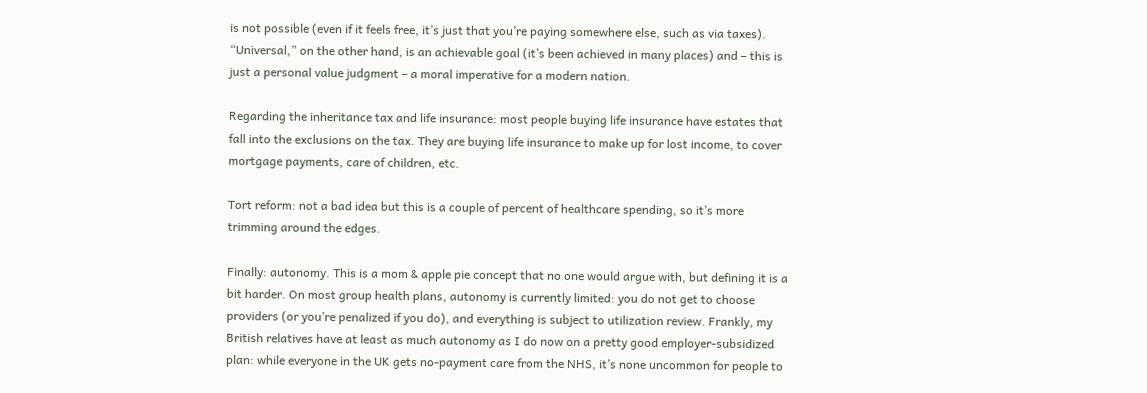is not possible (even if it feels free, it’s just that you’re paying somewhere else, such as via taxes). “Universal,” on the other hand, is an achievable goal (it’s been achieved in many places) and – this is just a personal value judgment – a moral imperative for a modern nation.

Regarding the inheritance tax and life insurance: most people buying life insurance have estates that fall into the exclusions on the tax. They are buying life insurance to make up for lost income, to cover mortgage payments, care of children, etc.

Tort reform: not a bad idea but this is a couple of percent of healthcare spending, so it’s more trimming around the edges.

Finally: autonomy. This is a mom & apple pie concept that no one would argue with, but defining it is a bit harder. On most group health plans, autonomy is currently limited: you do not get to choose providers (or you’re penalized if you do), and everything is subject to utilization review. Frankly, my British relatives have at least as much autonomy as I do now on a pretty good employer-subsidized plan: while everyone in the UK gets no-payment care from the NHS, it’s none uncommon for people to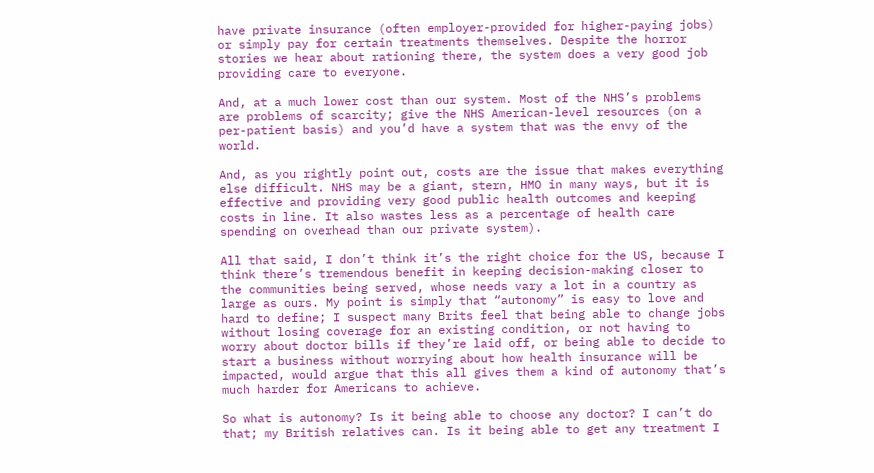have private insurance (often employer-provided for higher-paying jobs) or simply pay for certain treatments themselves. Despite the horror stories we hear about rationing there, the system does a very good job providing care to everyone.

And, at a much lower cost than our system. Most of the NHS’s problems are problems of scarcity; give the NHS American-level resources (on a per-patient basis) and you’d have a system that was the envy of the world.

And, as you rightly point out, costs are the issue that makes everything else difficult. NHS may be a giant, stern, HMO in many ways, but it is effective and providing very good public health outcomes and keeping costs in line. It also wastes less as a percentage of health care spending on overhead than our private system).

All that said, I don’t think it’s the right choice for the US, because I think there’s tremendous benefit in keeping decision-making closer to the communities being served, whose needs vary a lot in a country as large as ours. My point is simply that “autonomy” is easy to love and hard to define; I suspect many Brits feel that being able to change jobs without losing coverage for an existing condition, or not having to worry about doctor bills if they’re laid off, or being able to decide to start a business without worrying about how health insurance will be impacted, would argue that this all gives them a kind of autonomy that’s much harder for Americans to achieve.

So what is autonomy? Is it being able to choose any doctor? I can’t do that; my British relatives can. Is it being able to get any treatment I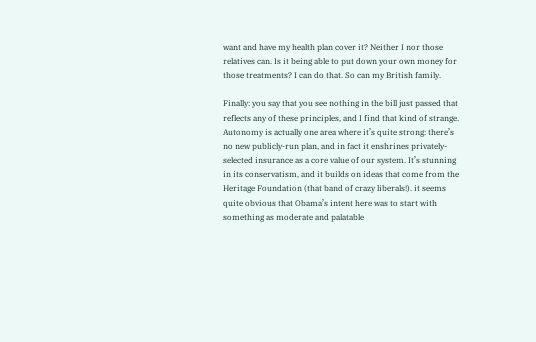want and have my health plan cover it? Neither I nor those relatives can. Is it being able to put down your own money for those treatments? I can do that. So can my British family.

Finally: you say that you see nothing in the bill just passed that reflects any of these principles, and I find that kind of strange. Autonomy is actually one area where it’s quite strong: there’s no new publicly-run plan, and in fact it enshrines privately-selected insurance as a core value of our system. It’s stunning in its conservatism, and it builds on ideas that come from the Heritage Foundation (that band of crazy liberals!). it seems quite obvious that Obama’s intent here was to start with something as moderate and palatable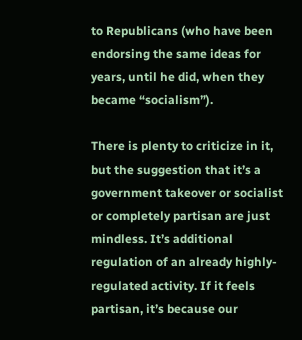to Republicans (who have been endorsing the same ideas for years, until he did, when they became “socialism”).

There is plenty to criticize in it, but the suggestion that it’s a government takeover or socialist or completely partisan are just mindless. It’s additional regulation of an already highly-regulated activity. If it feels partisan, it’s because our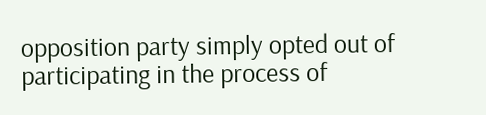opposition party simply opted out of participating in the process of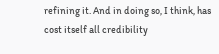refining it. And in doing so, I think, has cost itself all credibility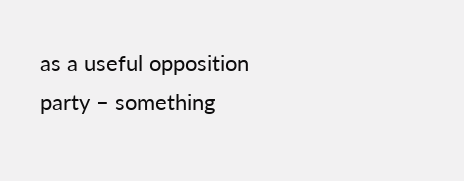as a useful opposition party – something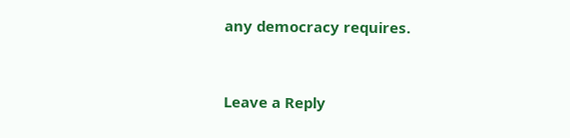any democracy requires.


Leave a Reply